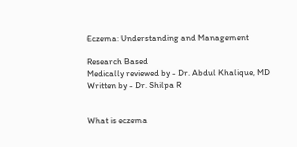Eczema: Understanding and Management

Research Based
Medically reviewed by - Dr. Abdul Khalique, MD Written by - Dr. Shilpa R


What is eczema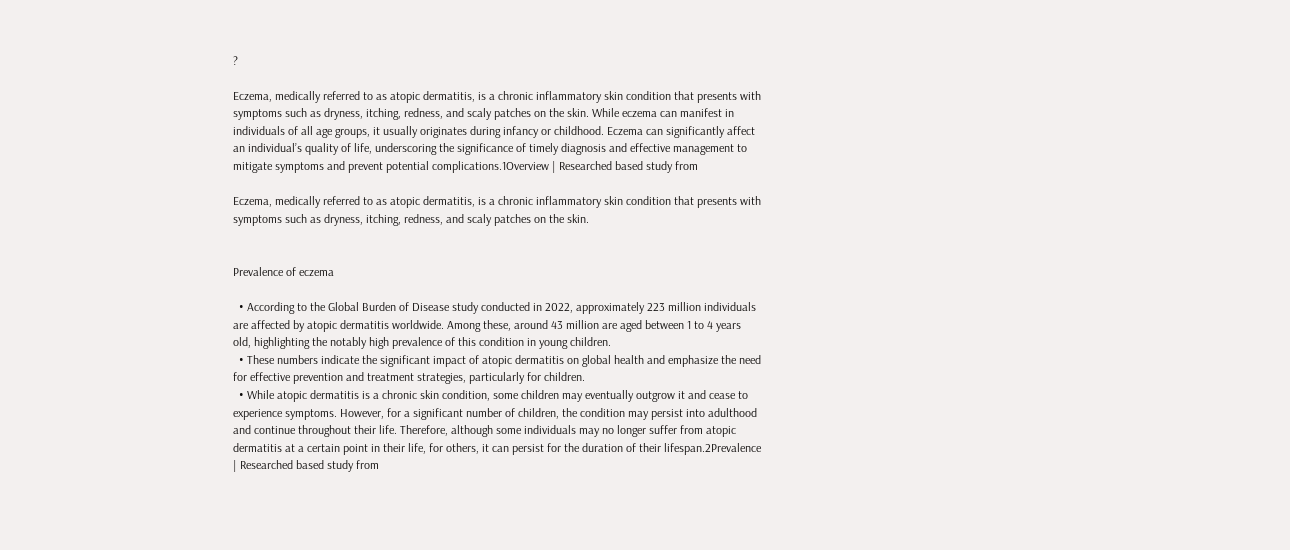?

Eczema, medically referred to as atopic dermatitis, is a chronic inflammatory skin condition that presents with symptoms such as dryness, itching, redness, and scaly patches on the skin. While eczema can manifest in individuals of all age groups, it usually originates during infancy or childhood. Eczema can significantly affect an individual’s quality of life, underscoring the significance of timely diagnosis and effective management to mitigate symptoms and prevent potential complications.1Overview | Researched based study from

Eczema, medically referred to as atopic dermatitis, is a chronic inflammatory skin condition that presents with symptoms such as dryness, itching, redness, and scaly patches on the skin.


Prevalence of eczema

  • According to the Global Burden of Disease study conducted in 2022, approximately 223 million individuals are affected by atopic dermatitis worldwide. Among these, around 43 million are aged between 1 to 4 years old, highlighting the notably high prevalence of this condition in young children.
  • These numbers indicate the significant impact of atopic dermatitis on global health and emphasize the need for effective prevention and treatment strategies, particularly for children.
  • While atopic dermatitis is a chronic skin condition, some children may eventually outgrow it and cease to experience symptoms. However, for a significant number of children, the condition may persist into adulthood and continue throughout their life. Therefore, although some individuals may no longer suffer from atopic dermatitis at a certain point in their life, for others, it can persist for the duration of their lifespan.2Prevalence | Researched based study from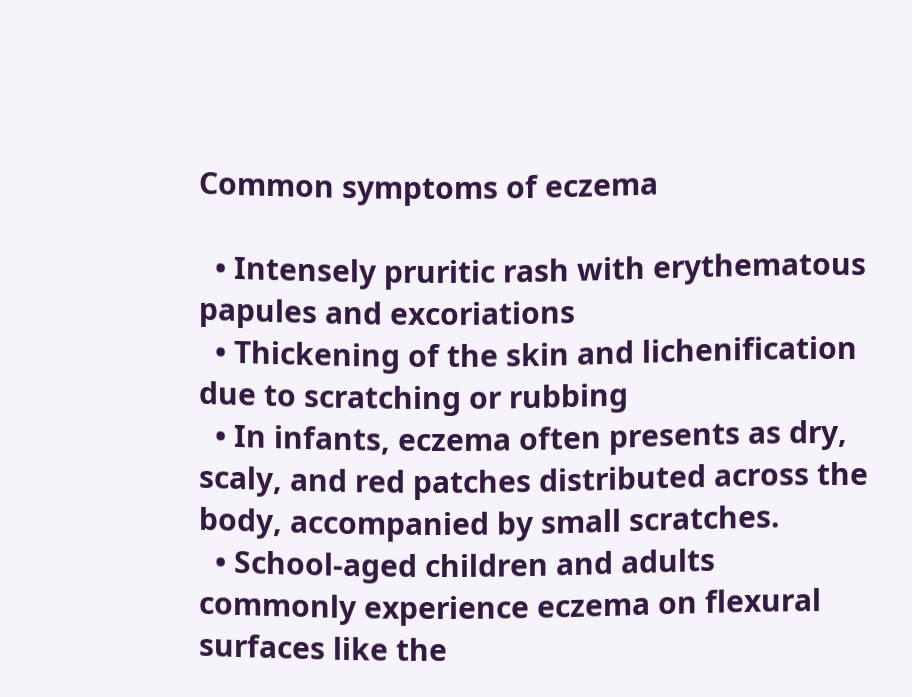Common symptoms of eczema

  • Intensely pruritic rash with erythematous papules and excoriations
  • Thickening of the skin and lichenification due to scratching or rubbing
  • In infants, eczema often presents as dry, scaly, and red patches distributed across the body, accompanied by small scratches.
  • School-aged children and adults commonly experience eczema on flexural surfaces like the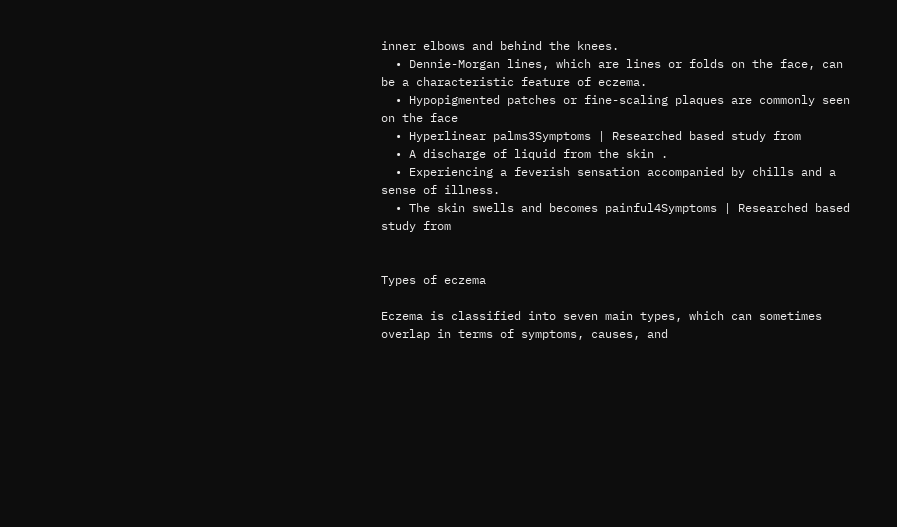inner elbows and behind the knees.
  • Dennie-Morgan lines, which are lines or folds on the face, can be a characteristic feature of eczema.
  • Hypopigmented patches or fine-scaling plaques are commonly seen on the face
  • Hyperlinear palms3Symptoms | Researched based study from
  • A discharge of liquid from the skin .
  • Experiencing a feverish sensation accompanied by chills and a sense of illness.
  • The skin swells and becomes painful4Symptoms | Researched based study from


Types of eczema

Eczema is classified into seven main types, which can sometimes overlap in terms of symptoms, causes, and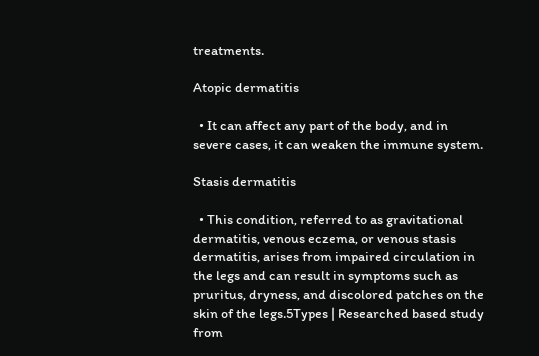treatments.

Atopic dermatitis

  • It can affect any part of the body, and in severe cases, it can weaken the immune system.

Stasis dermatitis

  • This condition, referred to as gravitational dermatitis, venous eczema, or venous stasis dermatitis, arises from impaired circulation in the legs and can result in symptoms such as pruritus, dryness, and discolored patches on the skin of the legs.5Types | Researched based study from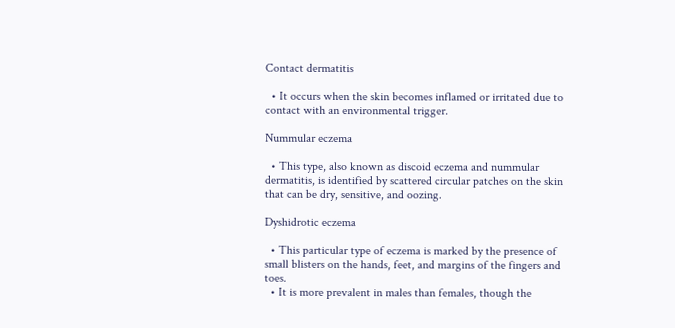Contact dermatitis

  • It occurs when the skin becomes inflamed or irritated due to contact with an environmental trigger.

Nummular eczema

  • This type, also known as discoid eczema and nummular dermatitis, is identified by scattered circular patches on the skin that can be dry, sensitive, and oozing.

Dyshidrotic eczema

  • This particular type of eczema is marked by the presence of small blisters on the hands, feet, and margins of the fingers and toes.
  • It is more prevalent in males than females, though the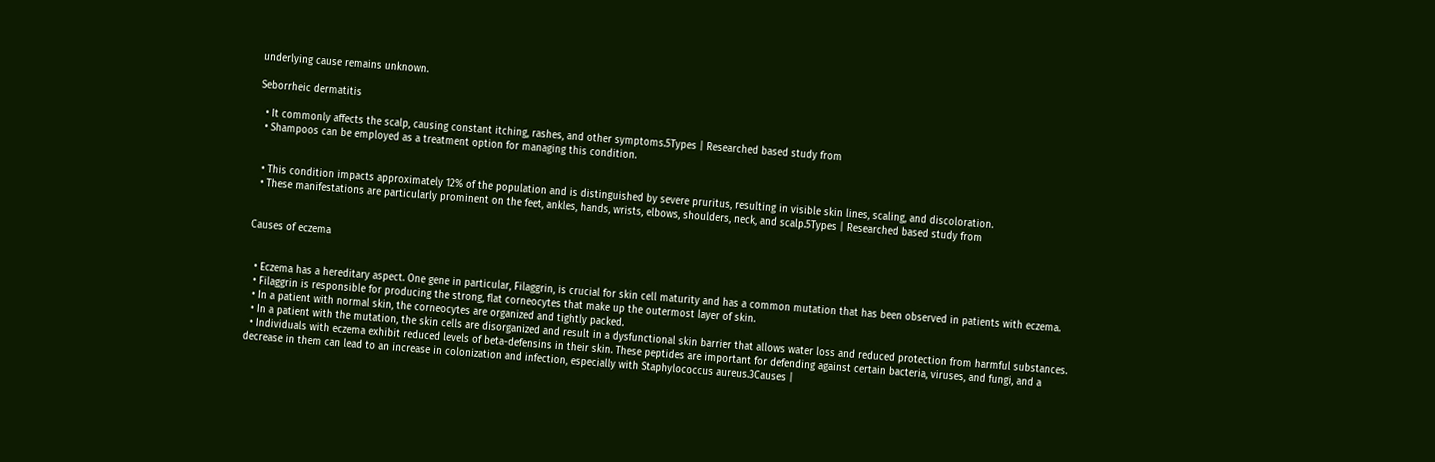underlying cause remains unknown.

Seborrheic dermatitis

  • It commonly affects the scalp, causing constant itching, rashes, and other symptoms.5Types | Researched based study from
  • Shampoos can be employed as a treatment option for managing this condition.


  • This condition impacts approximately 12% of the population and is distinguished by severe pruritus, resulting in visible skin lines, scaling, and discoloration.
  • These manifestations are particularly prominent on the feet, ankles, hands, wrists, elbows, shoulders, neck, and scalp.5Types | Researched based study from


Causes of eczema


  • Eczema has a hereditary aspect. One gene in particular, Filaggrin, is crucial for skin cell maturity and has a common mutation that has been observed in patients with eczema.
  • Filaggrin is responsible for producing the strong, flat corneocytes that make up the outermost layer of skin.
  • In a patient with normal skin, the corneocytes are organized and tightly packed.
  • In a patient with the mutation, the skin cells are disorganized and result in a dysfunctional skin barrier that allows water loss and reduced protection from harmful substances.
  • Individuals with eczema exhibit reduced levels of beta-defensins in their skin. These peptides are important for defending against certain bacteria, viruses, and fungi, and a decrease in them can lead to an increase in colonization and infection, especially with Staphylococcus aureus.3Causes |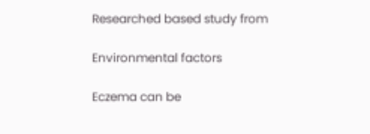Researched based study from

Environmental factors

Eczema can be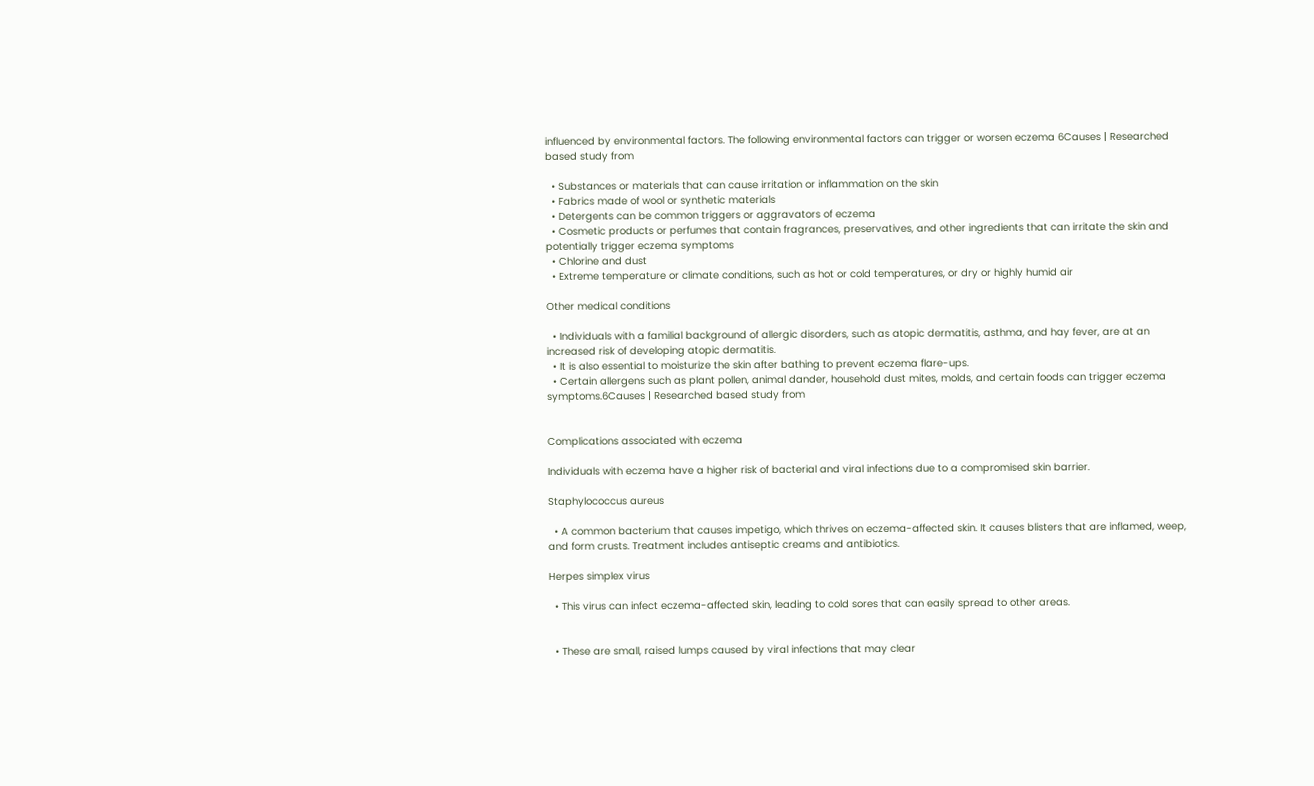influenced by environmental factors. The following environmental factors can trigger or worsen eczema 6Causes | Researched based study from

  • Substances or materials that can cause irritation or inflammation on the skin
  • Fabrics made of wool or synthetic materials
  • Detergents can be common triggers or aggravators of eczema
  • Cosmetic products or perfumes that contain fragrances, preservatives, and other ingredients that can irritate the skin and potentially trigger eczema symptoms
  • Chlorine and dust
  • Extreme temperature or climate conditions, such as hot or cold temperatures, or dry or highly humid air

Other medical conditions

  • Individuals with a familial background of allergic disorders, such as atopic dermatitis, asthma, and hay fever, are at an increased risk of developing atopic dermatitis.
  • It is also essential to moisturize the skin after bathing to prevent eczema flare-ups.
  • Certain allergens such as plant pollen, animal dander, household dust mites, molds, and certain foods can trigger eczema symptoms.6Causes | Researched based study from


Complications associated with eczema

Individuals with eczema have a higher risk of bacterial and viral infections due to a compromised skin barrier.

Staphylococcus aureus

  • A common bacterium that causes impetigo, which thrives on eczema-affected skin. It causes blisters that are inflamed, weep, and form crusts. Treatment includes antiseptic creams and antibiotics.

Herpes simplex virus

  • This virus can infect eczema-affected skin, leading to cold sores that can easily spread to other areas.


  • These are small, raised lumps caused by viral infections that may clear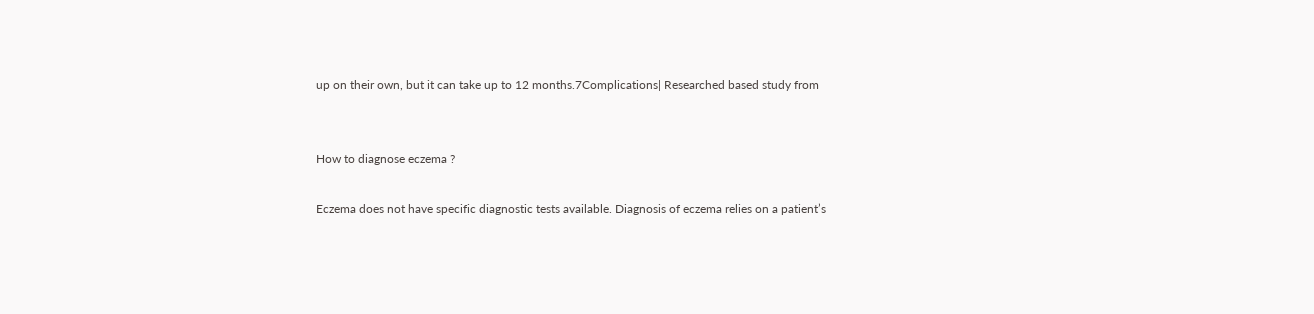up on their own, but it can take up to 12 months.7Complications| Researched based study from


How to diagnose eczema ?

Eczema does not have specific diagnostic tests available. Diagnosis of eczema relies on a patient’s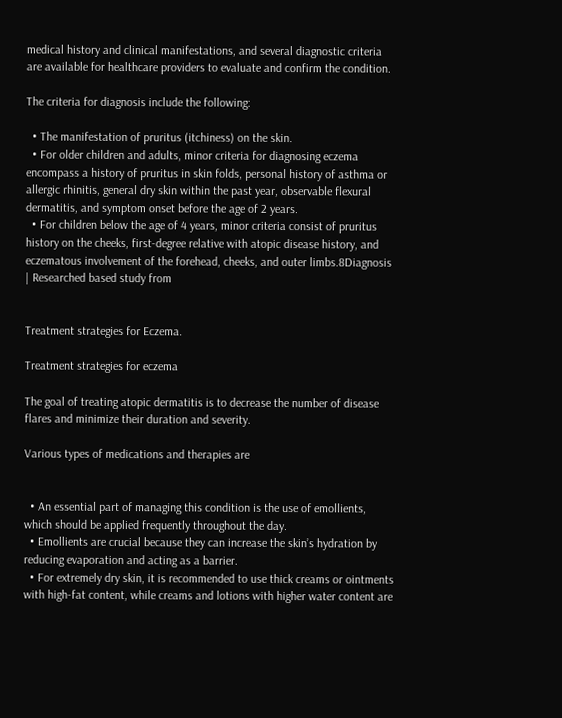medical history and clinical manifestations, and several diagnostic criteria are available for healthcare providers to evaluate and confirm the condition.

The criteria for diagnosis include the following:

  • The manifestation of pruritus (itchiness) on the skin.
  • For older children and adults, minor criteria for diagnosing eczema encompass a history of pruritus in skin folds, personal history of asthma or allergic rhinitis, general dry skin within the past year, observable flexural dermatitis, and symptom onset before the age of 2 years.
  • For children below the age of 4 years, minor criteria consist of pruritus history on the cheeks, first-degree relative with atopic disease history, and eczematous involvement of the forehead, cheeks, and outer limbs.8Diagnosis | Researched based study from


Treatment strategies for Eczema.

Treatment strategies for eczema

The goal of treating atopic dermatitis is to decrease the number of disease flares and minimize their duration and severity.

Various types of medications and therapies are


  • An essential part of managing this condition is the use of emollients, which should be applied frequently throughout the day.
  • Emollients are crucial because they can increase the skin’s hydration by reducing evaporation and acting as a barrier.
  • For extremely dry skin, it is recommended to use thick creams or ointments with high-fat content, while creams and lotions with higher water content are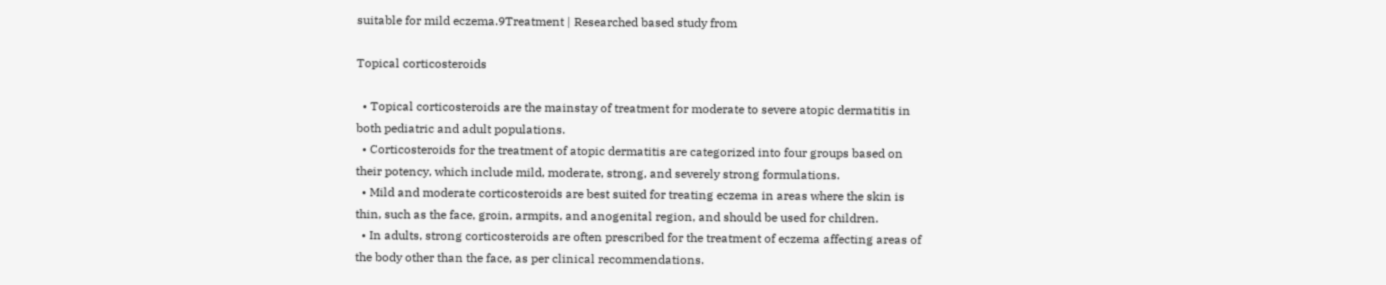suitable for mild eczema.9Treatment | Researched based study from

Topical corticosteroids

  • Topical corticosteroids are the mainstay of treatment for moderate to severe atopic dermatitis in both pediatric and adult populations.
  • Corticosteroids for the treatment of atopic dermatitis are categorized into four groups based on their potency, which include mild, moderate, strong, and severely strong formulations.
  • Mild and moderate corticosteroids are best suited for treating eczema in areas where the skin is thin, such as the face, groin, armpits, and anogenital region, and should be used for children.
  • In adults, strong corticosteroids are often prescribed for the treatment of eczema affecting areas of the body other than the face, as per clinical recommendations.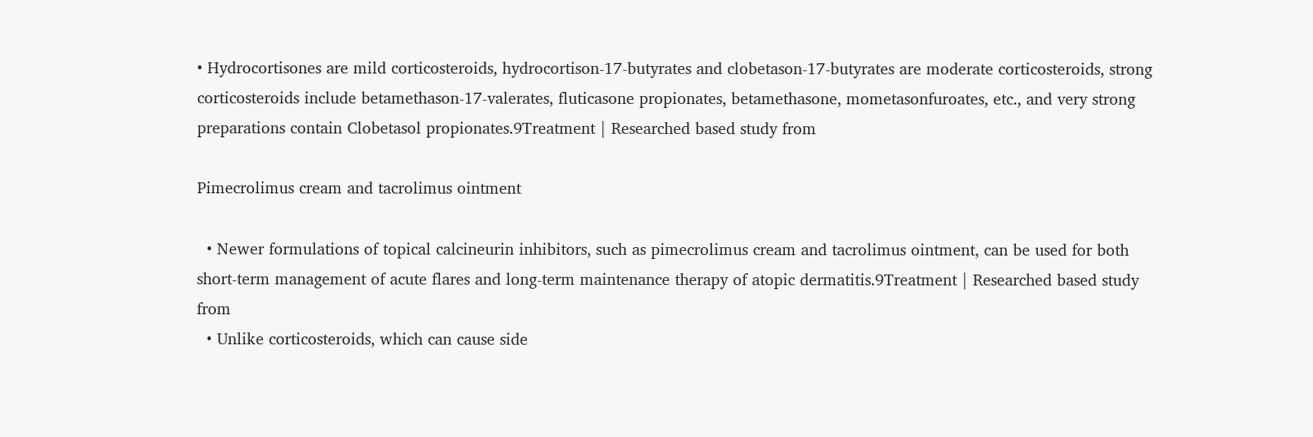• Hydrocortisones are mild corticosteroids, hydrocortison-17-butyrates and clobetason-17-butyrates are moderate corticosteroids, strong corticosteroids include betamethason-17-valerates, fluticasone propionates, betamethasone, mometasonfuroates, etc., and very strong preparations contain Clobetasol propionates.9Treatment | Researched based study from

Pimecrolimus cream and tacrolimus ointment

  • Newer formulations of topical calcineurin inhibitors, such as pimecrolimus cream and tacrolimus ointment, can be used for both short-term management of acute flares and long-term maintenance therapy of atopic dermatitis.9Treatment | Researched based study from
  • Unlike corticosteroids, which can cause side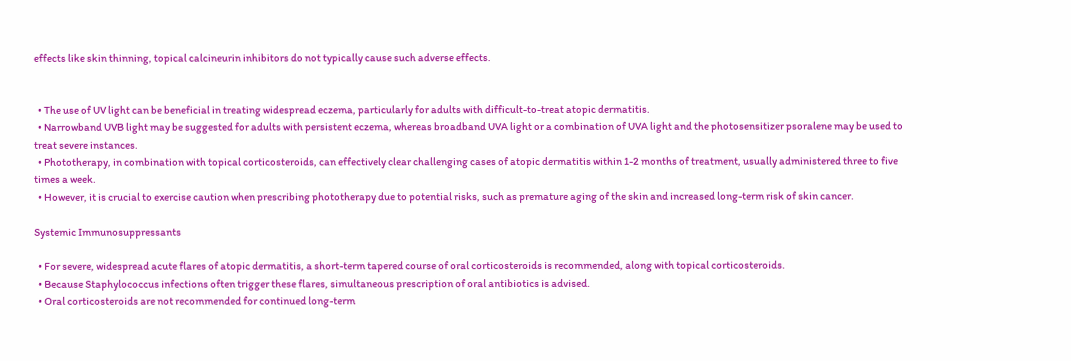effects like skin thinning, topical calcineurin inhibitors do not typically cause such adverse effects.


  • The use of UV light can be beneficial in treating widespread eczema, particularly for adults with difficult-to-treat atopic dermatitis.
  • Narrowband UVB light may be suggested for adults with persistent eczema, whereas broadband UVA light or a combination of UVA light and the photosensitizer psoralene may be used to treat severe instances.
  • Phototherapy, in combination with topical corticosteroids, can effectively clear challenging cases of atopic dermatitis within 1-2 months of treatment, usually administered three to five times a week.
  • However, it is crucial to exercise caution when prescribing phototherapy due to potential risks, such as premature aging of the skin and increased long-term risk of skin cancer.

Systemic Immunosuppressants

  • For severe, widespread acute flares of atopic dermatitis, a short-term tapered course of oral corticosteroids is recommended, along with topical corticosteroids.
  • Because Staphylococcus infections often trigger these flares, simultaneous prescription of oral antibiotics is advised.
  • Oral corticosteroids are not recommended for continued long-term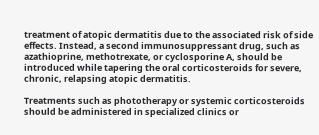treatment of atopic dermatitis due to the associated risk of side effects. Instead, a second immunosuppressant drug, such as azathioprine, methotrexate, or cyclosporine A, should be introduced while tapering the oral corticosteroids for severe, chronic, relapsing atopic dermatitis.

Treatments such as phototherapy or systemic corticosteroids should be administered in specialized clinics or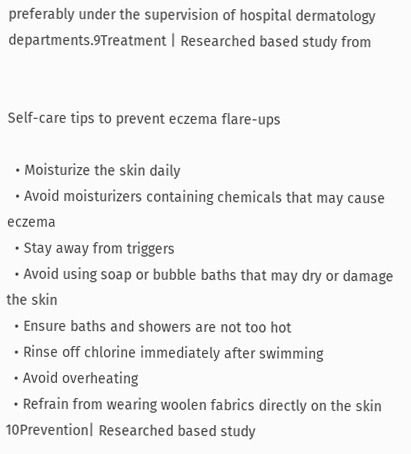preferably under the supervision of hospital dermatology departments.9Treatment | Researched based study from


Self-care tips to prevent eczema flare-ups

  • Moisturize the skin daily
  • Avoid moisturizers containing chemicals that may cause eczema
  • Stay away from triggers
  • Avoid using soap or bubble baths that may dry or damage the skin
  • Ensure baths and showers are not too hot
  • Rinse off chlorine immediately after swimming
  • Avoid overheating
  • Refrain from wearing woolen fabrics directly on the skin 10Prevention| Researched based study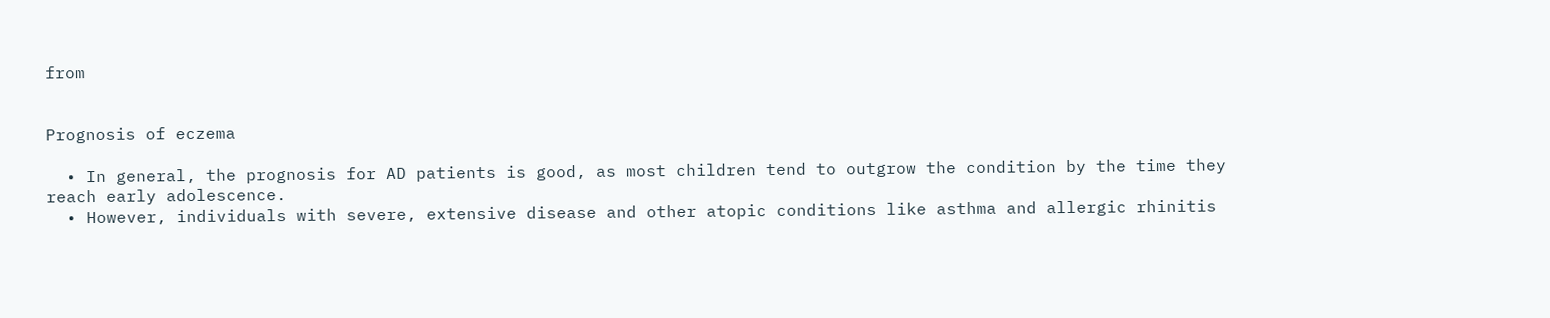from


Prognosis of eczema

  • In general, the prognosis for AD patients is good, as most children tend to outgrow the condition by the time they reach early adolescence.
  • However, individuals with severe, extensive disease and other atopic conditions like asthma and allergic rhinitis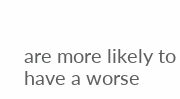are more likely to have a worse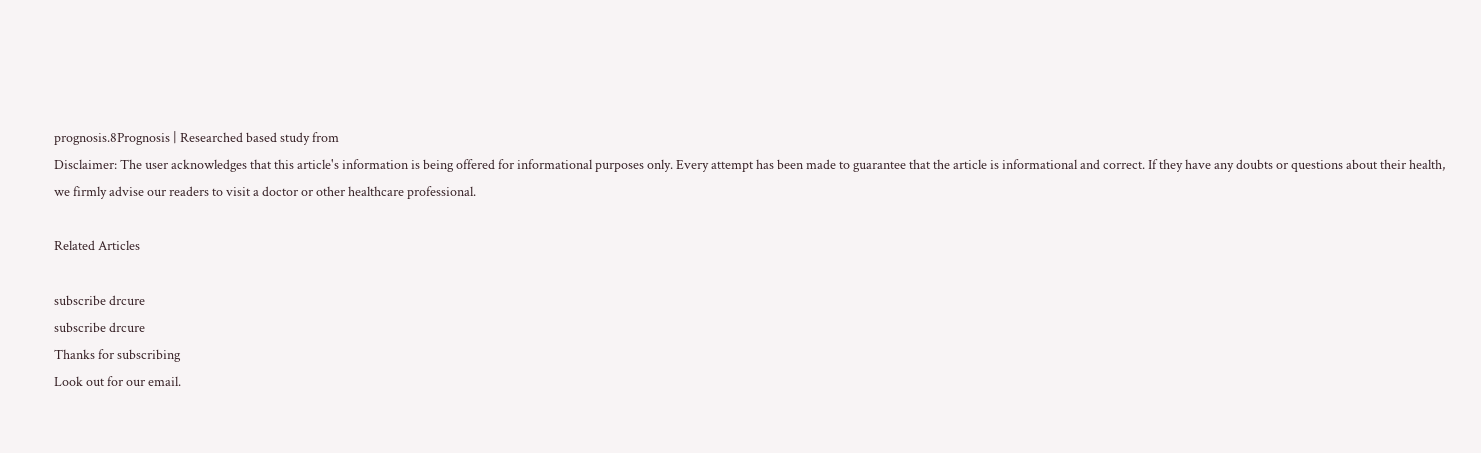prognosis.8Prognosis | Researched based study from
Disclaimer: The user acknowledges that this article's information is being offered for informational purposes only. Every attempt has been made to guarantee that the article is informational and correct. If they have any doubts or questions about their health, we firmly advise our readers to visit a doctor or other healthcare professional.

Related Articles

subscribe drcure
subscribe drcure
Thanks for subscribing
Look out for our email.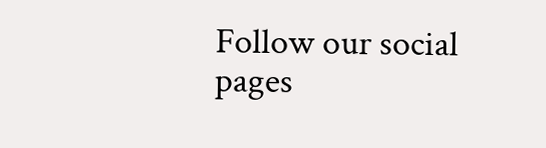Follow our social pages